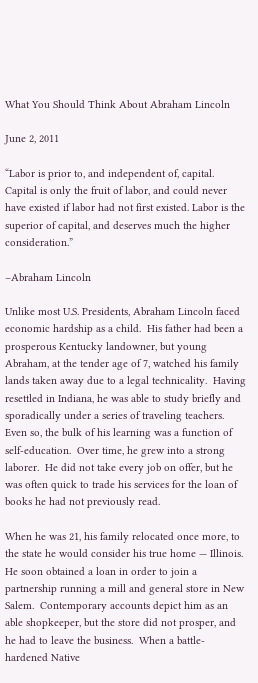What You Should Think About Abraham Lincoln

June 2, 2011

“Labor is prior to, and independent of, capital. Capital is only the fruit of labor, and could never have existed if labor had not first existed. Labor is the superior of capital, and deserves much the higher consideration.”

–Abraham Lincoln

Unlike most U.S. Presidents, Abraham Lincoln faced economic hardship as a child.  His father had been a prosperous Kentucky landowner, but young Abraham, at the tender age of 7, watched his family lands taken away due to a legal technicality.  Having resettled in Indiana, he was able to study briefly and sporadically under a series of traveling teachers.  Even so, the bulk of his learning was a function of self-education.  Over time, he grew into a strong laborer.  He did not take every job on offer, but he was often quick to trade his services for the loan of books he had not previously read.

When he was 21, his family relocated once more, to the state he would consider his true home — Illinois.  He soon obtained a loan in order to join a partnership running a mill and general store in New Salem.  Contemporary accounts depict him as an able shopkeeper, but the store did not prosper, and he had to leave the business.  When a battle-hardened Native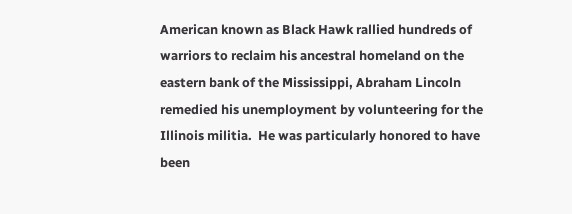American known as Black Hawk rallied hundreds of warriors to reclaim his ancestral homeland on the eastern bank of the Mississippi, Abraham Lincoln remedied his unemployment by volunteering for the Illinois militia.  He was particularly honored to have been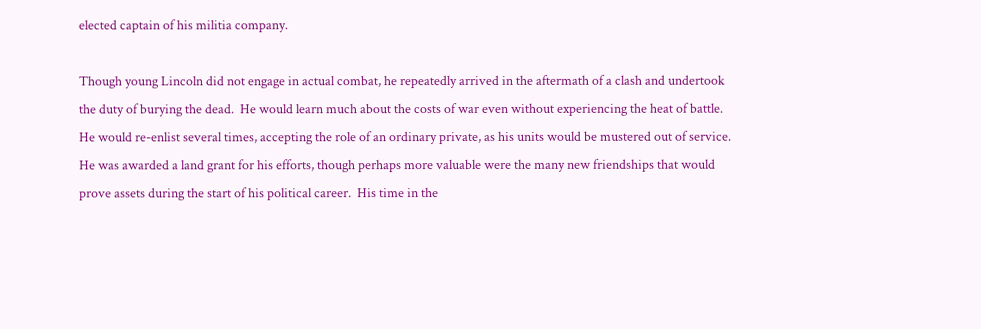elected captain of his militia company.

Though young Lincoln did not engage in actual combat, he repeatedly arrived in the aftermath of a clash and undertook the duty of burying the dead.  He would learn much about the costs of war even without experiencing the heat of battle.  He would re-enlist several times, accepting the role of an ordinary private, as his units would be mustered out of service.  He was awarded a land grant for his efforts, though perhaps more valuable were the many new friendships that would prove assets during the start of his political career.  His time in the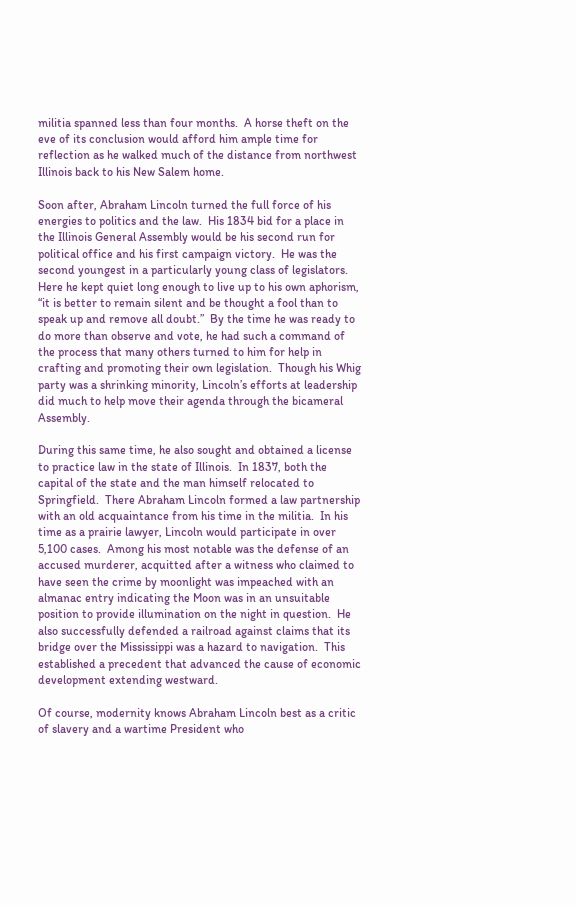militia spanned less than four months.  A horse theft on the eve of its conclusion would afford him ample time for reflection as he walked much of the distance from northwest Illinois back to his New Salem home.

Soon after, Abraham Lincoln turned the full force of his energies to politics and the law.  His 1834 bid for a place in the Illinois General Assembly would be his second run for political office and his first campaign victory.  He was the second youngest in a particularly young class of legislators.  Here he kept quiet long enough to live up to his own aphorism, “it is better to remain silent and be thought a fool than to speak up and remove all doubt.”  By the time he was ready to do more than observe and vote, he had such a command of the process that many others turned to him for help in crafting and promoting their own legislation.  Though his Whig party was a shrinking minority, Lincoln’s efforts at leadership did much to help move their agenda through the bicameral Assembly.

During this same time, he also sought and obtained a license to practice law in the state of Illinois.  In 1837, both the capital of the state and the man himself relocated to Springfield.  There Abraham Lincoln formed a law partnership with an old acquaintance from his time in the militia.  In his time as a prairie lawyer, Lincoln would participate in over 5,100 cases.  Among his most notable was the defense of an accused murderer, acquitted after a witness who claimed to have seen the crime by moonlight was impeached with an almanac entry indicating the Moon was in an unsuitable position to provide illumination on the night in question.  He also successfully defended a railroad against claims that its bridge over the Mississippi was a hazard to navigation.  This established a precedent that advanced the cause of economic development extending westward.

Of course, modernity knows Abraham Lincoln best as a critic of slavery and a wartime President who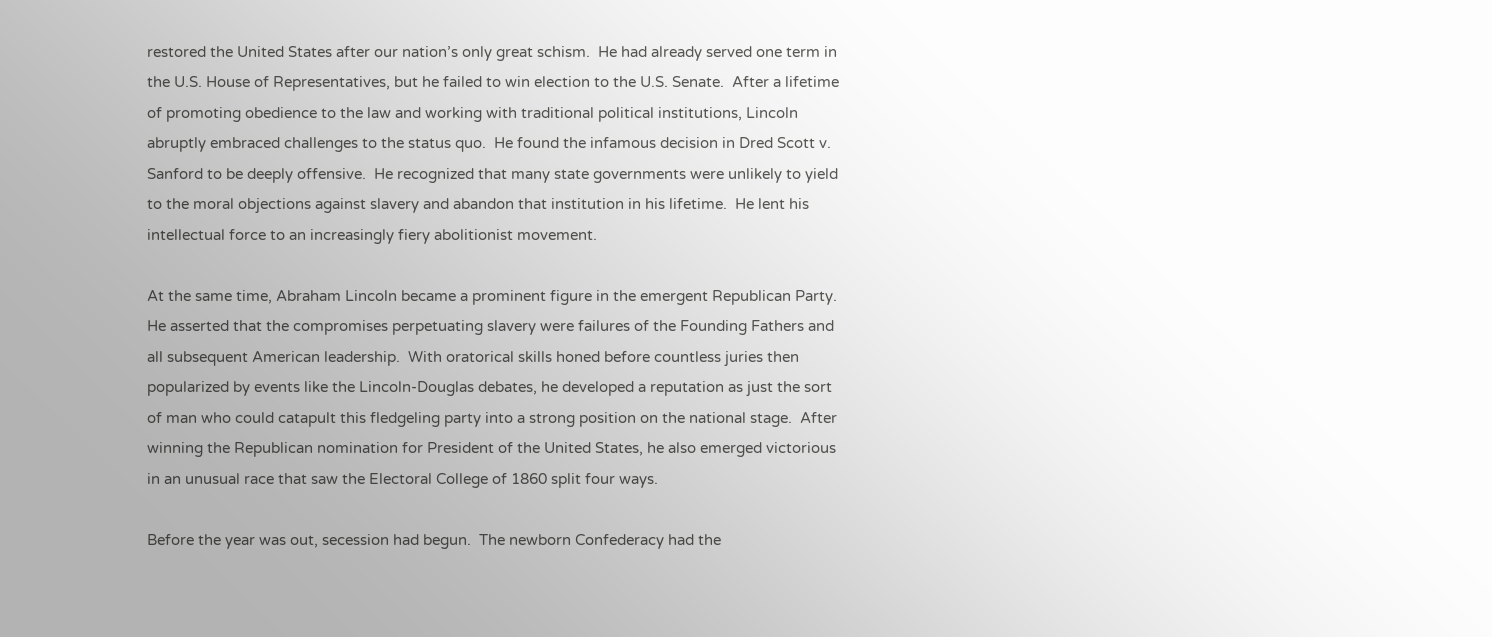restored the United States after our nation’s only great schism.  He had already served one term in the U.S. House of Representatives, but he failed to win election to the U.S. Senate.  After a lifetime of promoting obedience to the law and working with traditional political institutions, Lincoln abruptly embraced challenges to the status quo.  He found the infamous decision in Dred Scott v. Sanford to be deeply offensive.  He recognized that many state governments were unlikely to yield to the moral objections against slavery and abandon that institution in his lifetime.  He lent his intellectual force to an increasingly fiery abolitionist movement.

At the same time, Abraham Lincoln became a prominent figure in the emergent Republican Party.  He asserted that the compromises perpetuating slavery were failures of the Founding Fathers and all subsequent American leadership.  With oratorical skills honed before countless juries then popularized by events like the Lincoln-Douglas debates, he developed a reputation as just the sort of man who could catapult this fledgeling party into a strong position on the national stage.  After winning the Republican nomination for President of the United States, he also emerged victorious in an unusual race that saw the Electoral College of 1860 split four ways.

Before the year was out, secession had begun.  The newborn Confederacy had the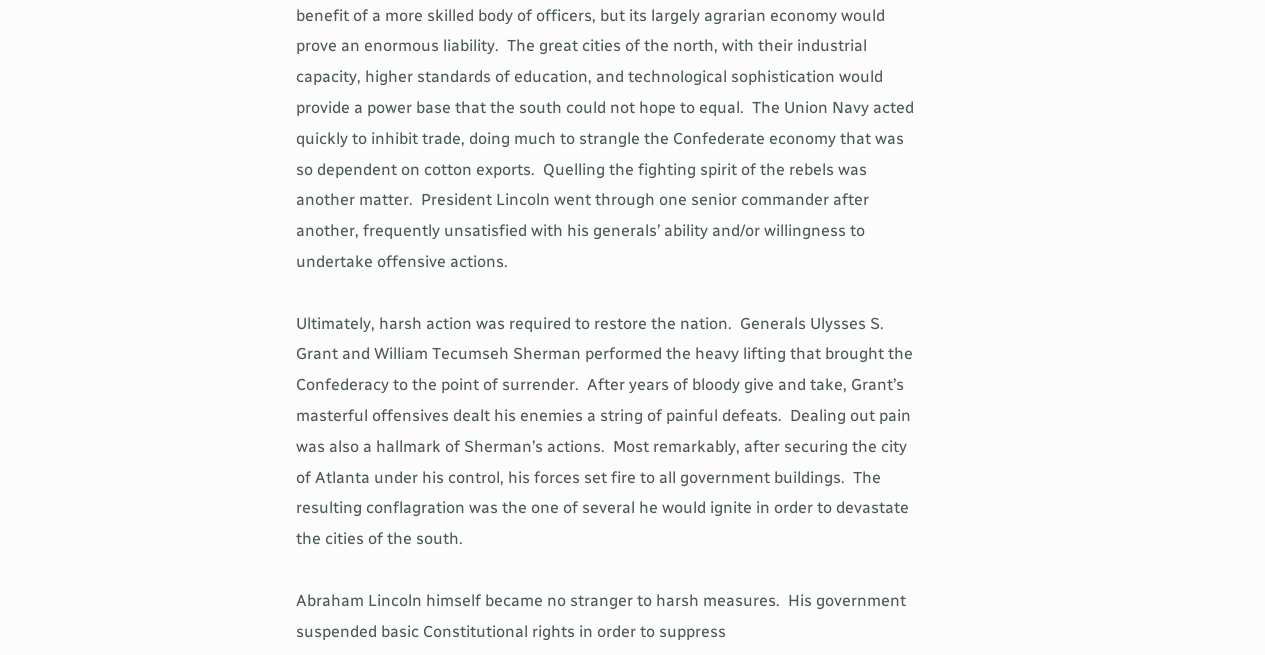benefit of a more skilled body of officers, but its largely agrarian economy would prove an enormous liability.  The great cities of the north, with their industrial capacity, higher standards of education, and technological sophistication would provide a power base that the south could not hope to equal.  The Union Navy acted quickly to inhibit trade, doing much to strangle the Confederate economy that was so dependent on cotton exports.  Quelling the fighting spirit of the rebels was another matter.  President Lincoln went through one senior commander after another, frequently unsatisfied with his generals’ ability and/or willingness to undertake offensive actions.

Ultimately, harsh action was required to restore the nation.  Generals Ulysses S. Grant and William Tecumseh Sherman performed the heavy lifting that brought the Confederacy to the point of surrender.  After years of bloody give and take, Grant’s masterful offensives dealt his enemies a string of painful defeats.  Dealing out pain was also a hallmark of Sherman’s actions.  Most remarkably, after securing the city of Atlanta under his control, his forces set fire to all government buildings.  The resulting conflagration was the one of several he would ignite in order to devastate the cities of the south.

Abraham Lincoln himself became no stranger to harsh measures.  His government suspended basic Constitutional rights in order to suppress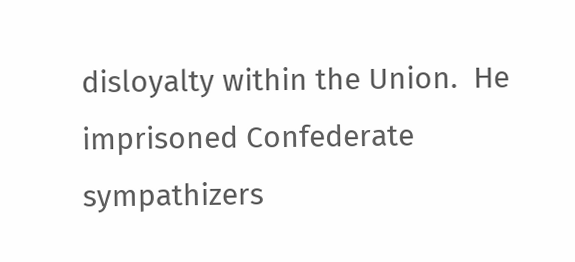disloyalty within the Union.  He imprisoned Confederate sympathizers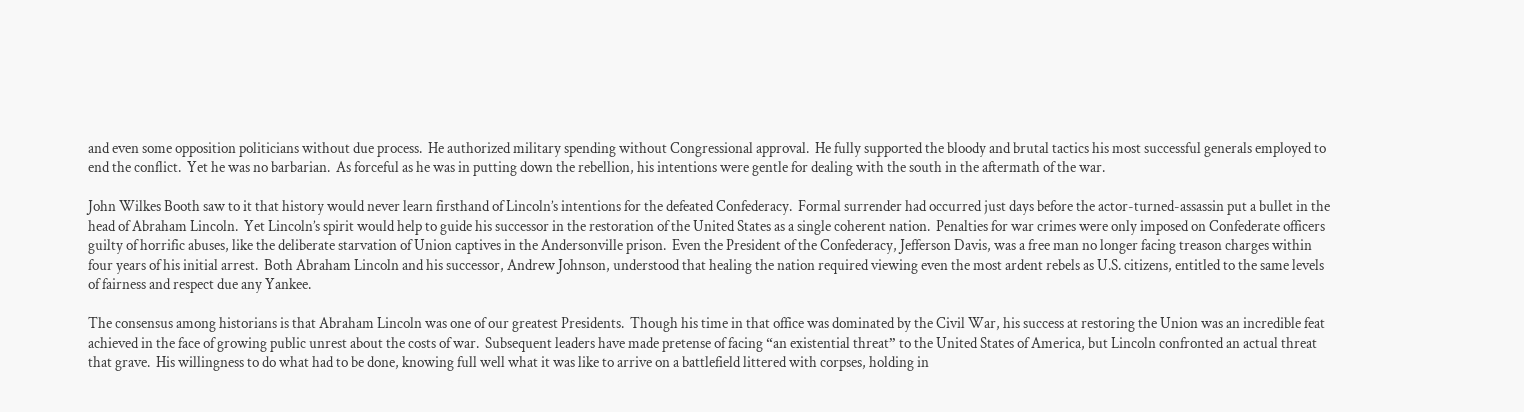and even some opposition politicians without due process.  He authorized military spending without Congressional approval.  He fully supported the bloody and brutal tactics his most successful generals employed to end the conflict.  Yet he was no barbarian.  As forceful as he was in putting down the rebellion, his intentions were gentle for dealing with the south in the aftermath of the war.

John Wilkes Booth saw to it that history would never learn firsthand of Lincoln’s intentions for the defeated Confederacy.  Formal surrender had occurred just days before the actor-turned-assassin put a bullet in the head of Abraham Lincoln.  Yet Lincoln’s spirit would help to guide his successor in the restoration of the United States as a single coherent nation.  Penalties for war crimes were only imposed on Confederate officers guilty of horrific abuses, like the deliberate starvation of Union captives in the Andersonville prison.  Even the President of the Confederacy, Jefferson Davis, was a free man no longer facing treason charges within four years of his initial arrest.  Both Abraham Lincoln and his successor, Andrew Johnson, understood that healing the nation required viewing even the most ardent rebels as U.S. citizens, entitled to the same levels of fairness and respect due any Yankee.

The consensus among historians is that Abraham Lincoln was one of our greatest Presidents.  Though his time in that office was dominated by the Civil War, his success at restoring the Union was an incredible feat achieved in the face of growing public unrest about the costs of war.  Subsequent leaders have made pretense of facing “an existential threat” to the United States of America, but Lincoln confronted an actual threat that grave.  His willingness to do what had to be done, knowing full well what it was like to arrive on a battlefield littered with corpses, holding in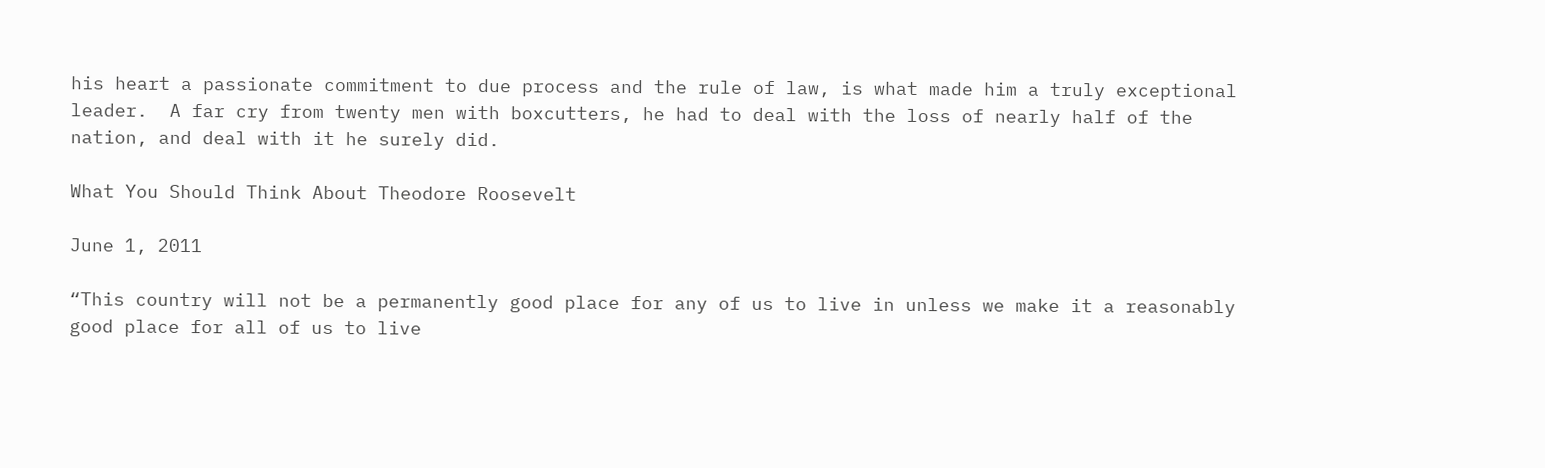his heart a passionate commitment to due process and the rule of law, is what made him a truly exceptional leader.  A far cry from twenty men with boxcutters, he had to deal with the loss of nearly half of the nation, and deal with it he surely did.

What You Should Think About Theodore Roosevelt

June 1, 2011

“This country will not be a permanently good place for any of us to live in unless we make it a reasonably good place for all of us to live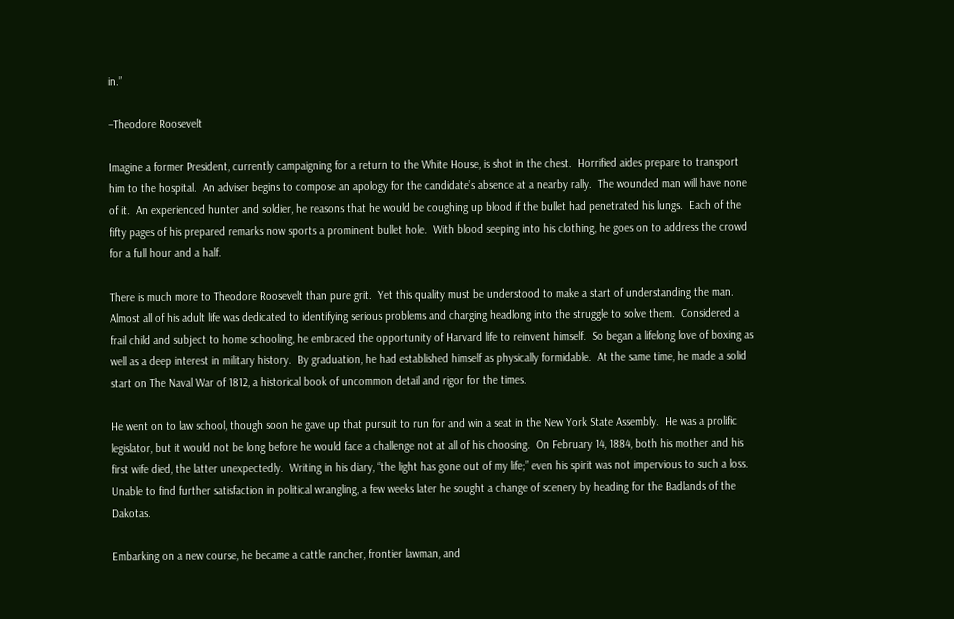in.”

–Theodore Roosevelt

Imagine a former President, currently campaigning for a return to the White House, is shot in the chest.  Horrified aides prepare to transport him to the hospital.  An adviser begins to compose an apology for the candidate’s absence at a nearby rally.  The wounded man will have none of it.  An experienced hunter and soldier, he reasons that he would be coughing up blood if the bullet had penetrated his lungs.  Each of the fifty pages of his prepared remarks now sports a prominent bullet hole.  With blood seeping into his clothing, he goes on to address the crowd for a full hour and a half.

There is much more to Theodore Roosevelt than pure grit.  Yet this quality must be understood to make a start of understanding the man.  Almost all of his adult life was dedicated to identifying serious problems and charging headlong into the struggle to solve them.  Considered a frail child and subject to home schooling, he embraced the opportunity of Harvard life to reinvent himself.  So began a lifelong love of boxing as well as a deep interest in military history.  By graduation, he had established himself as physically formidable.  At the same time, he made a solid start on The Naval War of 1812, a historical book of uncommon detail and rigor for the times.

He went on to law school, though soon he gave up that pursuit to run for and win a seat in the New York State Assembly.  He was a prolific legislator, but it would not be long before he would face a challenge not at all of his choosing.  On February 14, 1884, both his mother and his first wife died, the latter unexpectedly.  Writing in his diary, “the light has gone out of my life;” even his spirit was not impervious to such a loss.  Unable to find further satisfaction in political wrangling, a few weeks later he sought a change of scenery by heading for the Badlands of the Dakotas.

Embarking on a new course, he became a cattle rancher, frontier lawman, and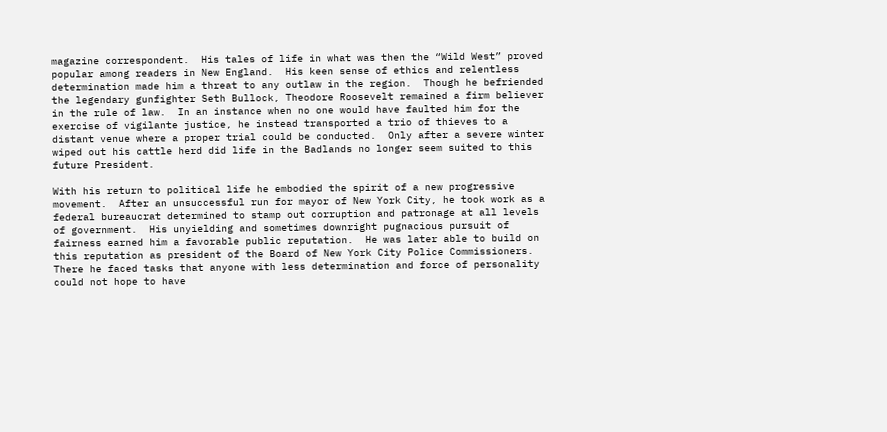magazine correspondent.  His tales of life in what was then the “Wild West” proved popular among readers in New England.  His keen sense of ethics and relentless determination made him a threat to any outlaw in the region.  Though he befriended the legendary gunfighter Seth Bullock, Theodore Roosevelt remained a firm believer in the rule of law.  In an instance when no one would have faulted him for the exercise of vigilante justice, he instead transported a trio of thieves to a distant venue where a proper trial could be conducted.  Only after a severe winter wiped out his cattle herd did life in the Badlands no longer seem suited to this future President.

With his return to political life he embodied the spirit of a new progressive movement.  After an unsuccessful run for mayor of New York City, he took work as a federal bureaucrat determined to stamp out corruption and patronage at all levels of government.  His unyielding and sometimes downright pugnacious pursuit of fairness earned him a favorable public reputation.  He was later able to build on this reputation as president of the Board of New York City Police Commissioners.  There he faced tasks that anyone with less determination and force of personality could not hope to have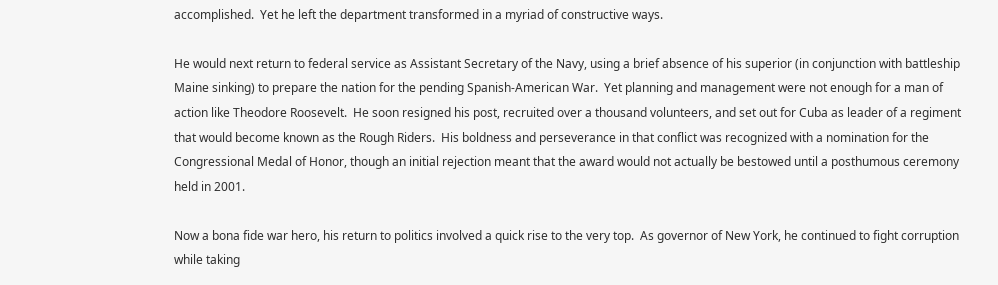accomplished.  Yet he left the department transformed in a myriad of constructive ways.

He would next return to federal service as Assistant Secretary of the Navy, using a brief absence of his superior (in conjunction with battleship Maine sinking) to prepare the nation for the pending Spanish-American War.  Yet planning and management were not enough for a man of action like Theodore Roosevelt.  He soon resigned his post, recruited over a thousand volunteers, and set out for Cuba as leader of a regiment that would become known as the Rough Riders.  His boldness and perseverance in that conflict was recognized with a nomination for the Congressional Medal of Honor, though an initial rejection meant that the award would not actually be bestowed until a posthumous ceremony held in 2001.

Now a bona fide war hero, his return to politics involved a quick rise to the very top.  As governor of New York, he continued to fight corruption while taking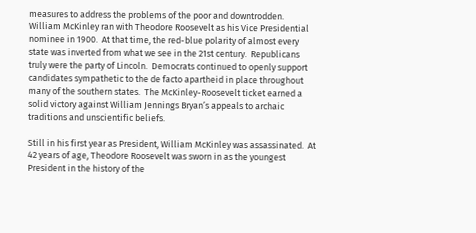measures to address the problems of the poor and downtrodden.  William McKinley ran with Theodore Roosevelt as his Vice Presidential nominee in 1900.  At that time, the red-blue polarity of almost every state was inverted from what we see in the 21st century.  Republicans truly were the party of Lincoln.  Democrats continued to openly support candidates sympathetic to the de facto apartheid in place throughout many of the southern states.  The McKinley-Roosevelt ticket earned a solid victory against William Jennings Bryan’s appeals to archaic traditions and unscientific beliefs.

Still in his first year as President, William McKinley was assassinated.  At 42 years of age, Theodore Roosevelt was sworn in as the youngest President in the history of the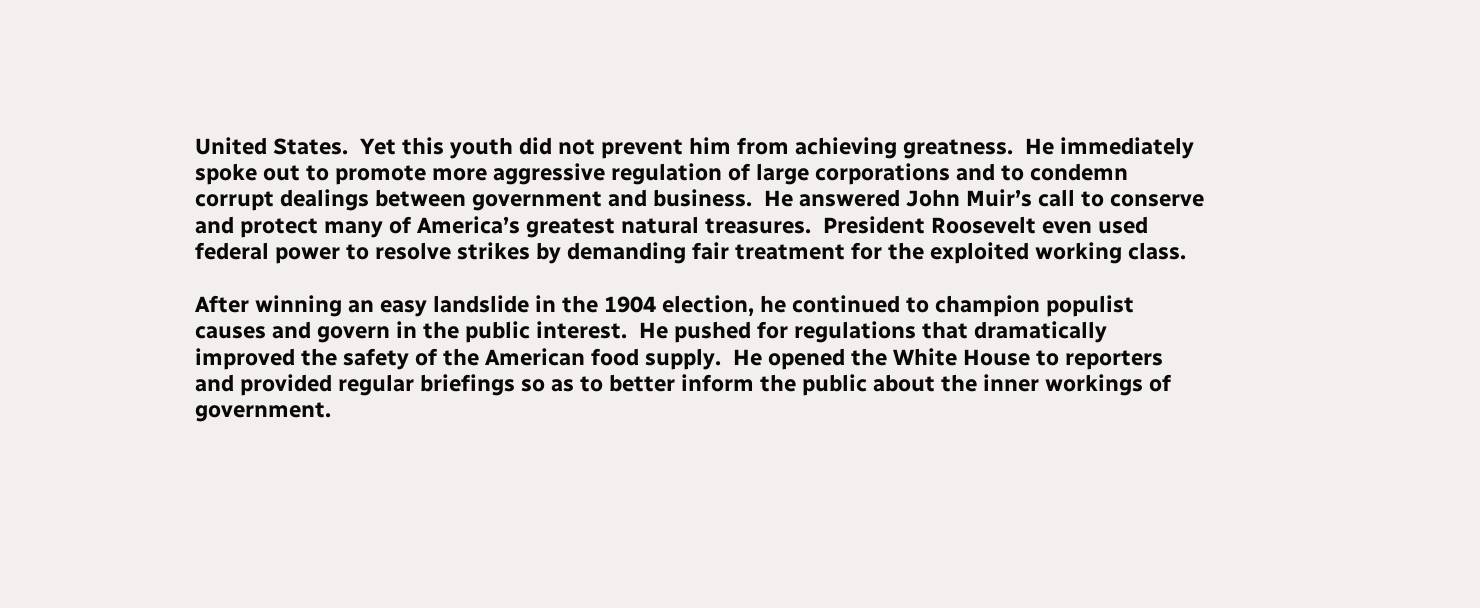United States.  Yet this youth did not prevent him from achieving greatness.  He immediately spoke out to promote more aggressive regulation of large corporations and to condemn corrupt dealings between government and business.  He answered John Muir’s call to conserve and protect many of America’s greatest natural treasures.  President Roosevelt even used federal power to resolve strikes by demanding fair treatment for the exploited working class.

After winning an easy landslide in the 1904 election, he continued to champion populist causes and govern in the public interest.  He pushed for regulations that dramatically improved the safety of the American food supply.  He opened the White House to reporters and provided regular briefings so as to better inform the public about the inner workings of government.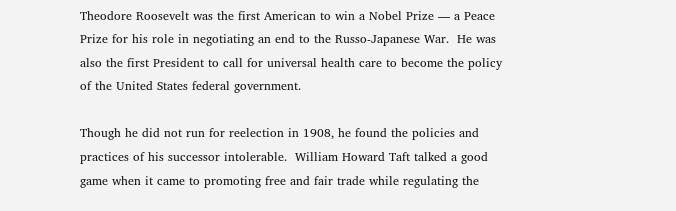Theodore Roosevelt was the first American to win a Nobel Prize — a Peace Prize for his role in negotiating an end to the Russo-Japanese War.  He was also the first President to call for universal health care to become the policy of the United States federal government.

Though he did not run for reelection in 1908, he found the policies and practices of his successor intolerable.  William Howard Taft talked a good game when it came to promoting free and fair trade while regulating the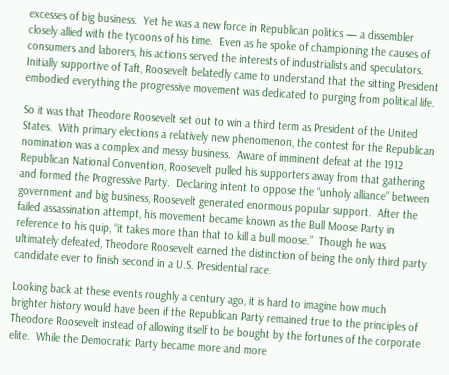excesses of big business.  Yet he was a new force in Republican politics — a dissembler closely allied with the tycoons of his time.  Even as he spoke of championing the causes of consumers and laborers, his actions served the interests of industrialists and speculators.  Initially supportive of Taft, Roosevelt belatedly came to understand that the sitting President embodied everything the progressive movement was dedicated to purging from political life.

So it was that Theodore Roosevelt set out to win a third term as President of the United States.  With primary elections a relatively new phenomenon, the contest for the Republican nomination was a complex and messy business.  Aware of imminent defeat at the 1912 Republican National Convention, Roosevelt pulled his supporters away from that gathering and formed the Progressive Party.  Declaring intent to oppose the “unholy alliance” between government and big business, Roosevelt generated enormous popular support.  After the failed assassination attempt, his movement became known as the Bull Moose Party in reference to his quip, “it takes more than that to kill a bull moose.”  Though he was ultimately defeated, Theodore Roosevelt earned the distinction of being the only third party candidate ever to finish second in a U.S. Presidential race.

Looking back at these events roughly a century ago, it is hard to imagine how much brighter history would have been if the Republican Party remained true to the principles of Theodore Roosevelt instead of allowing itself to be bought by the fortunes of the corporate elite.  While the Democratic Party became more and more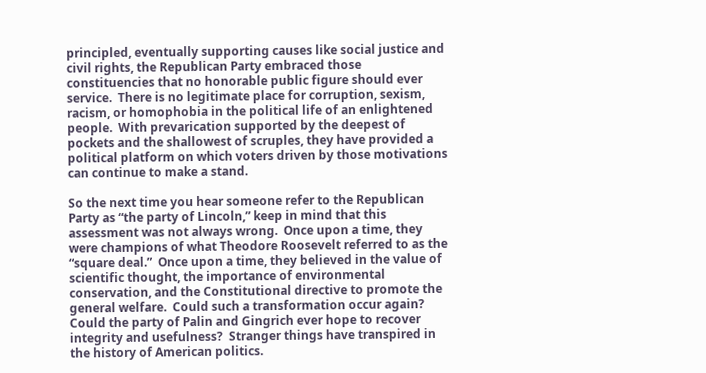principled, eventually supporting causes like social justice and civil rights, the Republican Party embraced those constituencies that no honorable public figure should ever service.  There is no legitimate place for corruption, sexism, racism, or homophobia in the political life of an enlightened people.  With prevarication supported by the deepest of pockets and the shallowest of scruples, they have provided a political platform on which voters driven by those motivations can continue to make a stand.

So the next time you hear someone refer to the Republican Party as “the party of Lincoln,” keep in mind that this assessment was not always wrong.  Once upon a time, they were champions of what Theodore Roosevelt referred to as the “square deal.”  Once upon a time, they believed in the value of scientific thought, the importance of environmental conservation, and the Constitutional directive to promote the general welfare.  Could such a transformation occur again?  Could the party of Palin and Gingrich ever hope to recover integrity and usefulness?  Stranger things have transpired in the history of American politics.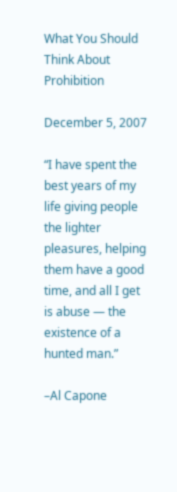What You Should Think About Prohibition

December 5, 2007

“I have spent the best years of my life giving people the lighter pleasures, helping them have a good time, and all I get is abuse — the existence of a hunted man.”

–Al Capone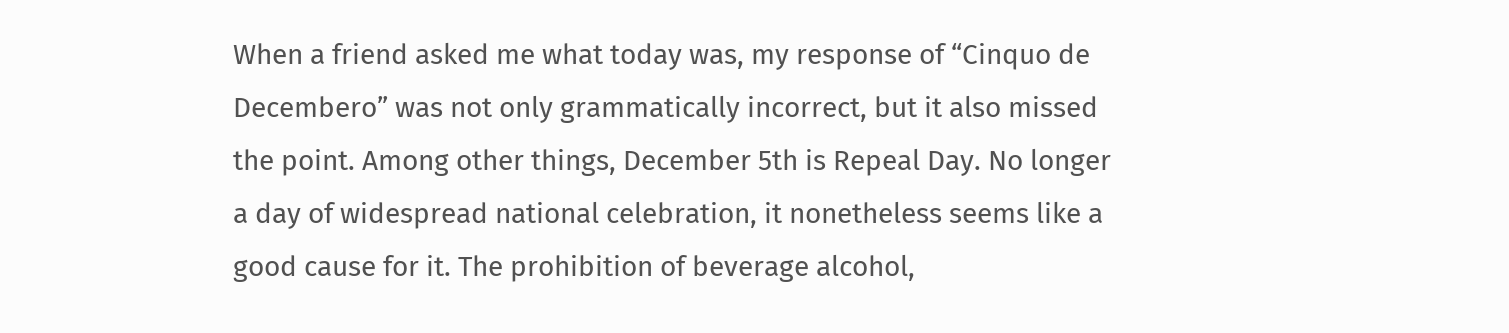When a friend asked me what today was, my response of “Cinquo de Decembero” was not only grammatically incorrect, but it also missed the point. Among other things, December 5th is Repeal Day. No longer a day of widespread national celebration, it nonetheless seems like a good cause for it. The prohibition of beverage alcohol,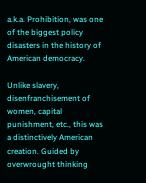a.k.a. Prohibition, was one of the biggest policy disasters in the history of American democracy.

Unlike slavery, disenfranchisement of women, capital punishment, etc., this was a distinctively American creation. Guided by overwrought thinking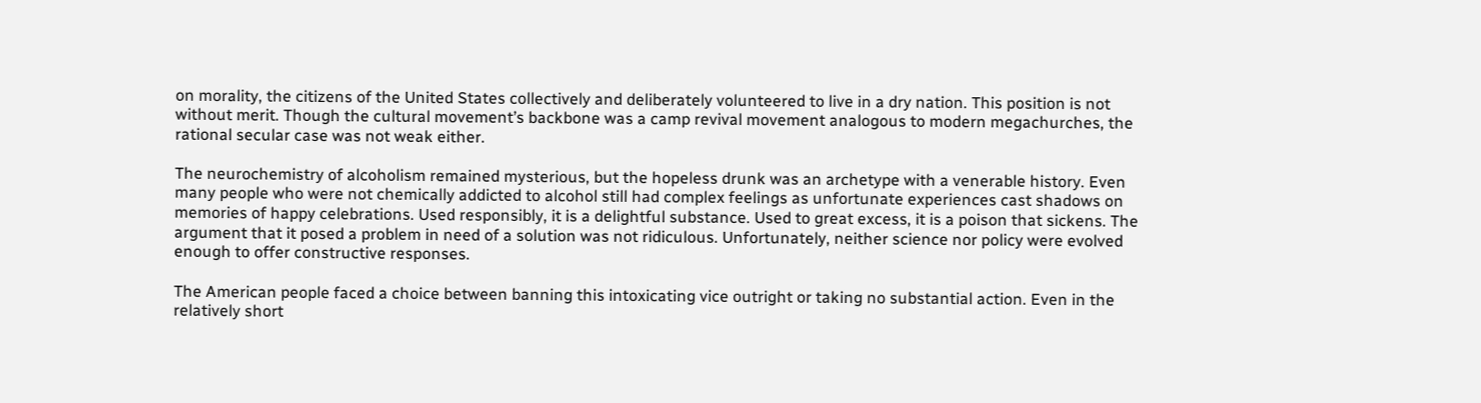on morality, the citizens of the United States collectively and deliberately volunteered to live in a dry nation. This position is not without merit. Though the cultural movement’s backbone was a camp revival movement analogous to modern megachurches, the rational secular case was not weak either.

The neurochemistry of alcoholism remained mysterious, but the hopeless drunk was an archetype with a venerable history. Even many people who were not chemically addicted to alcohol still had complex feelings as unfortunate experiences cast shadows on memories of happy celebrations. Used responsibly, it is a delightful substance. Used to great excess, it is a poison that sickens. The argument that it posed a problem in need of a solution was not ridiculous. Unfortunately, neither science nor policy were evolved enough to offer constructive responses.

The American people faced a choice between banning this intoxicating vice outright or taking no substantial action. Even in the relatively short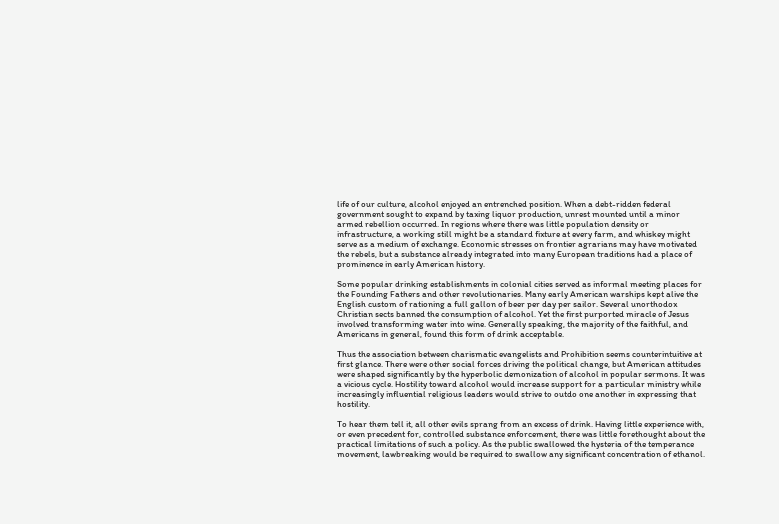life of our culture, alcohol enjoyed an entrenched position. When a debt-ridden federal government sought to expand by taxing liquor production, unrest mounted until a minor armed rebellion occurred. In regions where there was little population density or infrastructure, a working still might be a standard fixture at every farm, and whiskey might serve as a medium of exchange. Economic stresses on frontier agrarians may have motivated the rebels, but a substance already integrated into many European traditions had a place of prominence in early American history.

Some popular drinking establishments in colonial cities served as informal meeting places for the Founding Fathers and other revolutionaries. Many early American warships kept alive the English custom of rationing a full gallon of beer per day per sailor. Several unorthodox Christian sects banned the consumption of alcohol. Yet the first purported miracle of Jesus involved transforming water into wine. Generally speaking, the majority of the faithful, and Americans in general, found this form of drink acceptable.

Thus the association between charismatic evangelists and Prohibition seems counterintuitive at first glance. There were other social forces driving the political change, but American attitudes were shaped significantly by the hyperbolic demonization of alcohol in popular sermons. It was a vicious cycle. Hostility toward alcohol would increase support for a particular ministry while increasingly influential religious leaders would strive to outdo one another in expressing that hostility.

To hear them tell it, all other evils sprang from an excess of drink. Having little experience with, or even precedent for, controlled substance enforcement, there was little forethought about the practical limitations of such a policy. As the public swallowed the hysteria of the temperance movement, lawbreaking would be required to swallow any significant concentration of ethanol.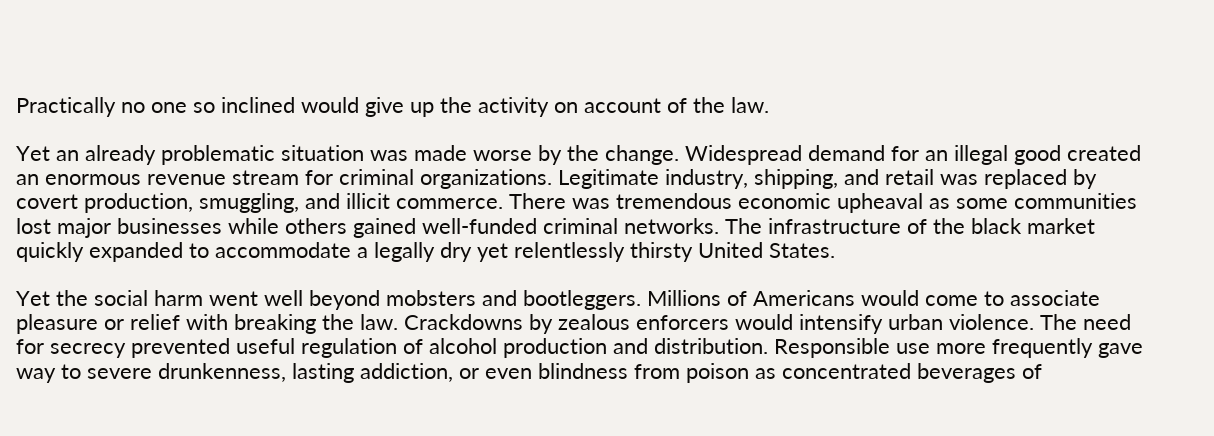Practically no one so inclined would give up the activity on account of the law.

Yet an already problematic situation was made worse by the change. Widespread demand for an illegal good created an enormous revenue stream for criminal organizations. Legitimate industry, shipping, and retail was replaced by covert production, smuggling, and illicit commerce. There was tremendous economic upheaval as some communities lost major businesses while others gained well-funded criminal networks. The infrastructure of the black market quickly expanded to accommodate a legally dry yet relentlessly thirsty United States.

Yet the social harm went well beyond mobsters and bootleggers. Millions of Americans would come to associate pleasure or relief with breaking the law. Crackdowns by zealous enforcers would intensify urban violence. The need for secrecy prevented useful regulation of alcohol production and distribution. Responsible use more frequently gave way to severe drunkenness, lasting addiction, or even blindness from poison as concentrated beverages of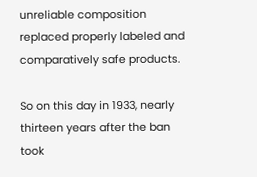unreliable composition replaced properly labeled and comparatively safe products.

So on this day in 1933, nearly thirteen years after the ban took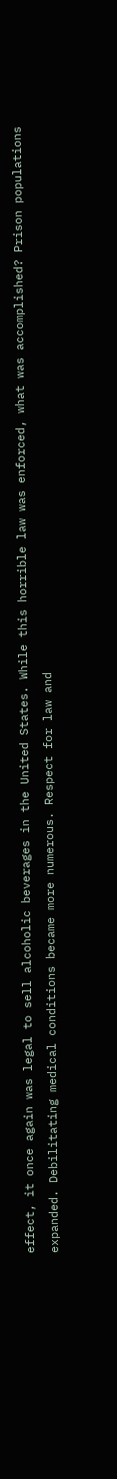effect, it once again was legal to sell alcoholic beverages in the United States. While this horrible law was enforced, what was accomplished? Prison populations expanded. Debilitating medical conditions became more numerous. Respect for law and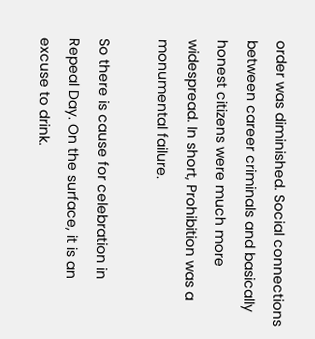order was diminished. Social connections between career criminals and basically honest citizens were much more widespread. In short, Prohibition was a monumental failure.

So there is cause for celebration in Repeal Day. On the surface, it is an excuse to drink.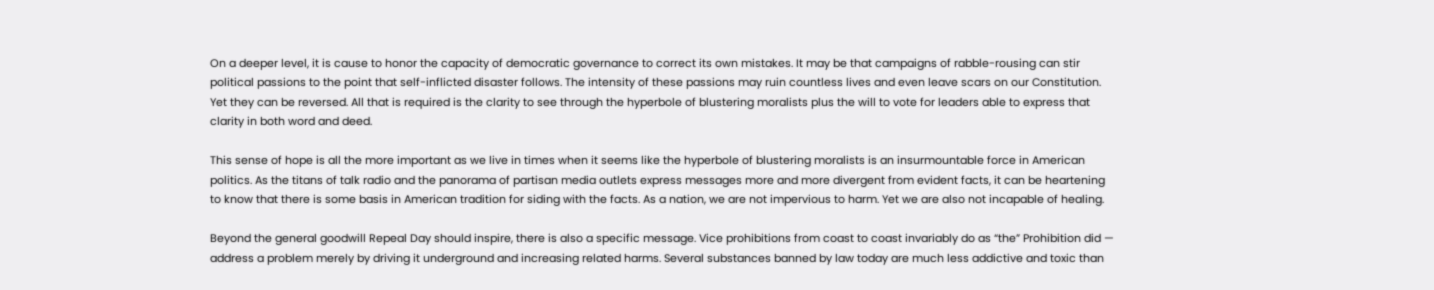On a deeper level, it is cause to honor the capacity of democratic governance to correct its own mistakes. It may be that campaigns of rabble-rousing can stir political passions to the point that self-inflicted disaster follows. The intensity of these passions may ruin countless lives and even leave scars on our Constitution. Yet they can be reversed. All that is required is the clarity to see through the hyperbole of blustering moralists plus the will to vote for leaders able to express that clarity in both word and deed.

This sense of hope is all the more important as we live in times when it seems like the hyperbole of blustering moralists is an insurmountable force in American politics. As the titans of talk radio and the panorama of partisan media outlets express messages more and more divergent from evident facts, it can be heartening to know that there is some basis in American tradition for siding with the facts. As a nation, we are not impervious to harm. Yet we are also not incapable of healing.

Beyond the general goodwill Repeal Day should inspire, there is also a specific message. Vice prohibitions from coast to coast invariably do as “the” Prohibition did — address a problem merely by driving it underground and increasing related harms. Several substances banned by law today are much less addictive and toxic than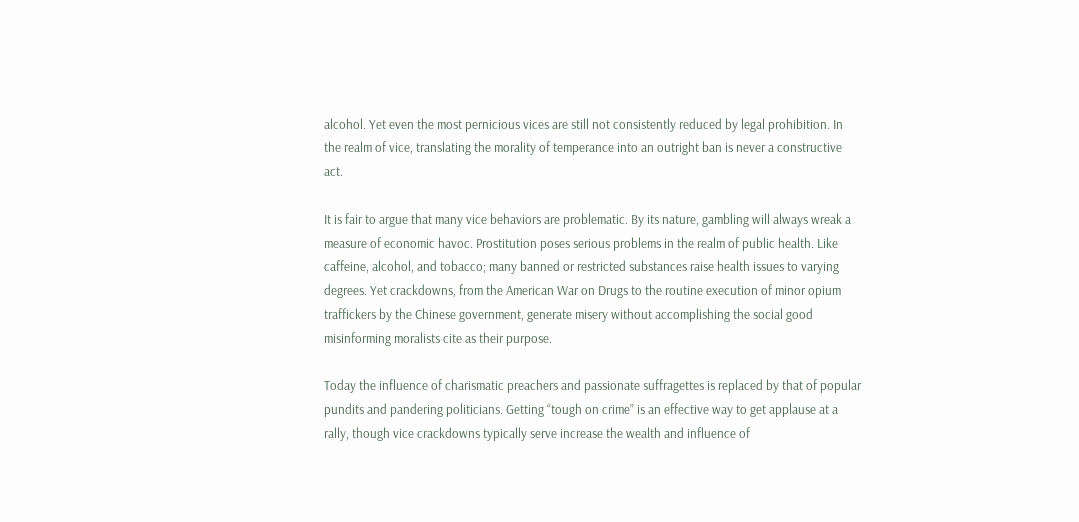alcohol. Yet even the most pernicious vices are still not consistently reduced by legal prohibition. In the realm of vice, translating the morality of temperance into an outright ban is never a constructive act.

It is fair to argue that many vice behaviors are problematic. By its nature, gambling will always wreak a measure of economic havoc. Prostitution poses serious problems in the realm of public health. Like caffeine, alcohol, and tobacco; many banned or restricted substances raise health issues to varying degrees. Yet crackdowns, from the American War on Drugs to the routine execution of minor opium traffickers by the Chinese government, generate misery without accomplishing the social good misinforming moralists cite as their purpose.

Today the influence of charismatic preachers and passionate suffragettes is replaced by that of popular pundits and pandering politicians. Getting “tough on crime” is an effective way to get applause at a rally, though vice crackdowns typically serve increase the wealth and influence of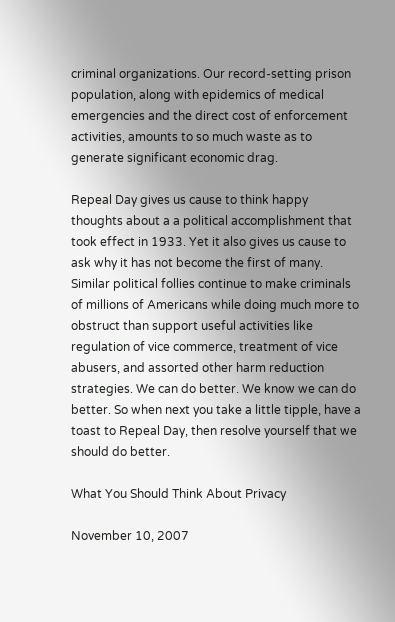criminal organizations. Our record-setting prison population, along with epidemics of medical emergencies and the direct cost of enforcement activities, amounts to so much waste as to generate significant economic drag.

Repeal Day gives us cause to think happy thoughts about a a political accomplishment that took effect in 1933. Yet it also gives us cause to ask why it has not become the first of many. Similar political follies continue to make criminals of millions of Americans while doing much more to obstruct than support useful activities like regulation of vice commerce, treatment of vice abusers, and assorted other harm reduction strategies. We can do better. We know we can do better. So when next you take a little tipple, have a toast to Repeal Day, then resolve yourself that we should do better.

What You Should Think About Privacy

November 10, 2007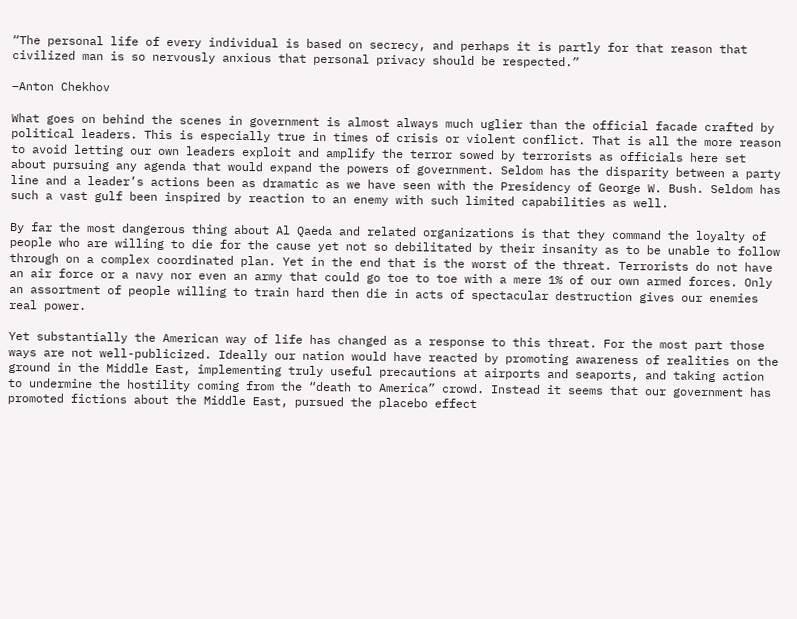“The personal life of every individual is based on secrecy, and perhaps it is partly for that reason that civilized man is so nervously anxious that personal privacy should be respected.”

–Anton Chekhov

What goes on behind the scenes in government is almost always much uglier than the official facade crafted by political leaders. This is especially true in times of crisis or violent conflict. That is all the more reason to avoid letting our own leaders exploit and amplify the terror sowed by terrorists as officials here set about pursuing any agenda that would expand the powers of government. Seldom has the disparity between a party line and a leader’s actions been as dramatic as we have seen with the Presidency of George W. Bush. Seldom has such a vast gulf been inspired by reaction to an enemy with such limited capabilities as well.

By far the most dangerous thing about Al Qaeda and related organizations is that they command the loyalty of people who are willing to die for the cause yet not so debilitated by their insanity as to be unable to follow through on a complex coordinated plan. Yet in the end that is the worst of the threat. Terrorists do not have an air force or a navy nor even an army that could go toe to toe with a mere 1% of our own armed forces. Only an assortment of people willing to train hard then die in acts of spectacular destruction gives our enemies real power.

Yet substantially the American way of life has changed as a response to this threat. For the most part those ways are not well-publicized. Ideally our nation would have reacted by promoting awareness of realities on the ground in the Middle East, implementing truly useful precautions at airports and seaports, and taking action to undermine the hostility coming from the “death to America” crowd. Instead it seems that our government has promoted fictions about the Middle East, pursued the placebo effect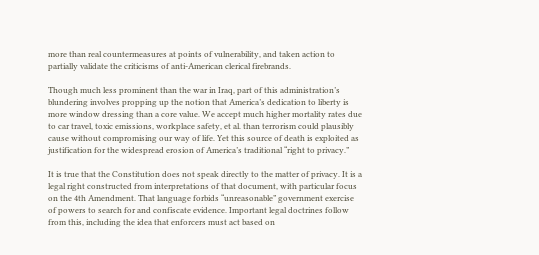more than real countermeasures at points of vulnerability, and taken action to partially validate the criticisms of anti-American clerical firebrands.

Though much less prominent than the war in Iraq, part of this administration’s blundering involves propping up the notion that America’s dedication to liberty is more window dressing than a core value. We accept much higher mortality rates due to car travel, toxic emissions, workplace safety, et al. than terrorism could plausibly cause without compromising our way of life. Yet this source of death is exploited as justification for the widespread erosion of America’s traditional “right to privacy.”

It is true that the Constitution does not speak directly to the matter of privacy. It is a legal right constructed from interpretations of that document, with particular focus on the 4th Amendment. That language forbids “unreasonable” government exercise of powers to search for and confiscate evidence. Important legal doctrines follow from this, including the idea that enforcers must act based on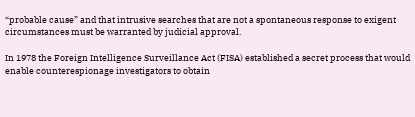“probable cause” and that intrusive searches that are not a spontaneous response to exigent circumstances must be warranted by judicial approval.

In 1978 the Foreign Intelligence Surveillance Act (FISA) established a secret process that would enable counterespionage investigators to obtain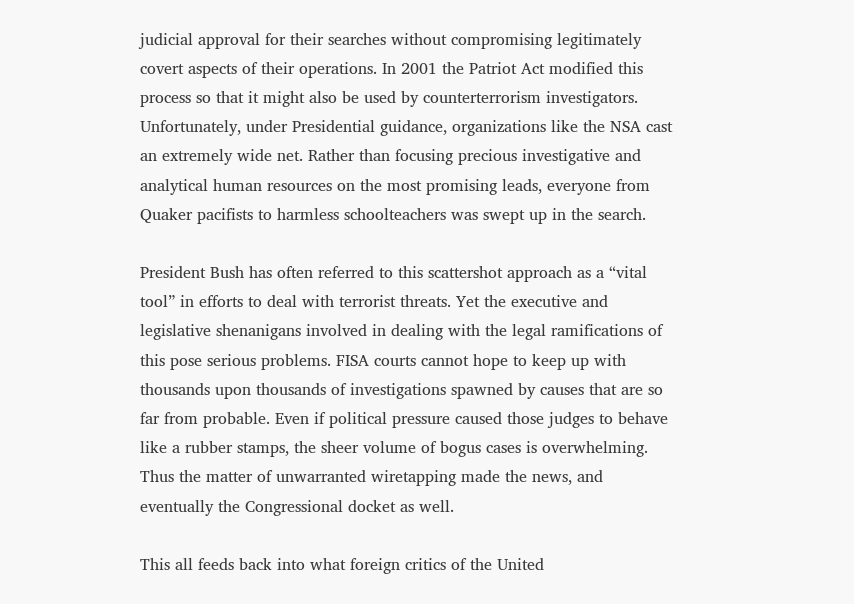judicial approval for their searches without compromising legitimately covert aspects of their operations. In 2001 the Patriot Act modified this process so that it might also be used by counterterrorism investigators. Unfortunately, under Presidential guidance, organizations like the NSA cast an extremely wide net. Rather than focusing precious investigative and analytical human resources on the most promising leads, everyone from Quaker pacifists to harmless schoolteachers was swept up in the search.

President Bush has often referred to this scattershot approach as a “vital tool” in efforts to deal with terrorist threats. Yet the executive and legislative shenanigans involved in dealing with the legal ramifications of this pose serious problems. FISA courts cannot hope to keep up with thousands upon thousands of investigations spawned by causes that are so far from probable. Even if political pressure caused those judges to behave like a rubber stamps, the sheer volume of bogus cases is overwhelming. Thus the matter of unwarranted wiretapping made the news, and eventually the Congressional docket as well.

This all feeds back into what foreign critics of the United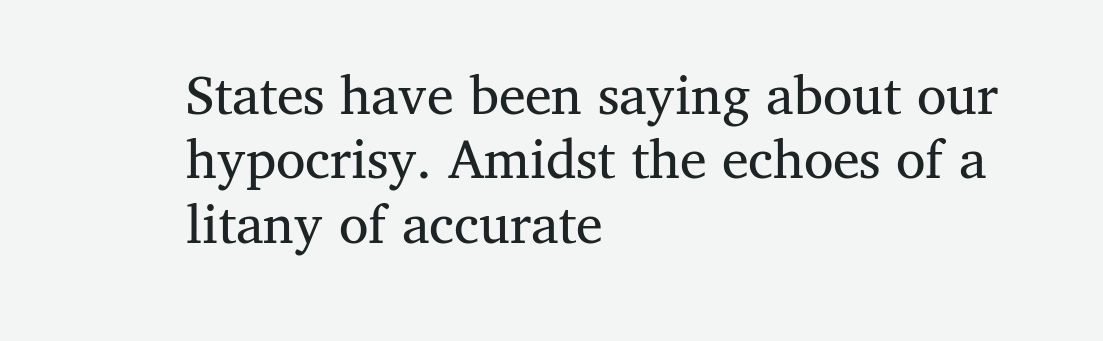States have been saying about our hypocrisy. Amidst the echoes of a litany of accurate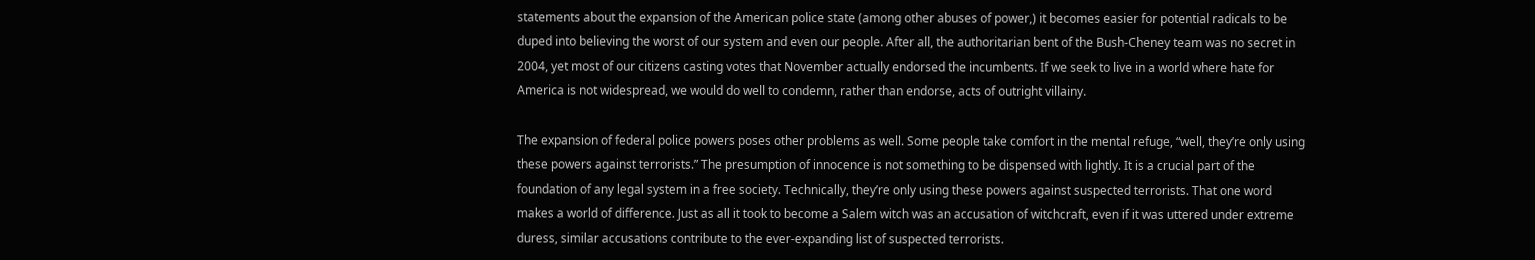statements about the expansion of the American police state (among other abuses of power,) it becomes easier for potential radicals to be duped into believing the worst of our system and even our people. After all, the authoritarian bent of the Bush-Cheney team was no secret in 2004, yet most of our citizens casting votes that November actually endorsed the incumbents. If we seek to live in a world where hate for America is not widespread, we would do well to condemn, rather than endorse, acts of outright villainy.

The expansion of federal police powers poses other problems as well. Some people take comfort in the mental refuge, “well, they’re only using these powers against terrorists.” The presumption of innocence is not something to be dispensed with lightly. It is a crucial part of the foundation of any legal system in a free society. Technically, they’re only using these powers against suspected terrorists. That one word makes a world of difference. Just as all it took to become a Salem witch was an accusation of witchcraft, even if it was uttered under extreme duress, similar accusations contribute to the ever-expanding list of suspected terrorists.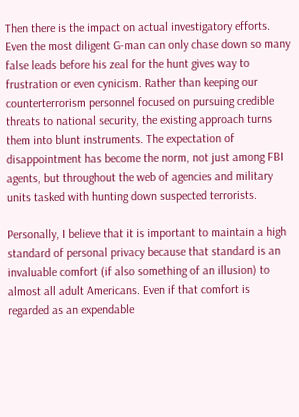Then there is the impact on actual investigatory efforts. Even the most diligent G-man can only chase down so many false leads before his zeal for the hunt gives way to frustration or even cynicism. Rather than keeping our counterterrorism personnel focused on pursuing credible threats to national security, the existing approach turns them into blunt instruments. The expectation of disappointment has become the norm, not just among FBI agents, but throughout the web of agencies and military units tasked with hunting down suspected terrorists.

Personally, I believe that it is important to maintain a high standard of personal privacy because that standard is an invaluable comfort (if also something of an illusion) to almost all adult Americans. Even if that comfort is regarded as an expendable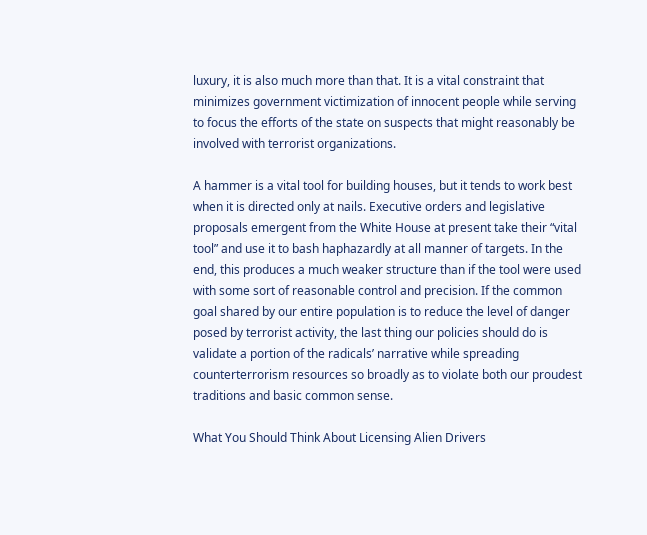luxury, it is also much more than that. It is a vital constraint that minimizes government victimization of innocent people while serving to focus the efforts of the state on suspects that might reasonably be involved with terrorist organizations.

A hammer is a vital tool for building houses, but it tends to work best when it is directed only at nails. Executive orders and legislative proposals emergent from the White House at present take their “vital tool” and use it to bash haphazardly at all manner of targets. In the end, this produces a much weaker structure than if the tool were used with some sort of reasonable control and precision. If the common goal shared by our entire population is to reduce the level of danger posed by terrorist activity, the last thing our policies should do is validate a portion of the radicals’ narrative while spreading counterterrorism resources so broadly as to violate both our proudest traditions and basic common sense.

What You Should Think About Licensing Alien Drivers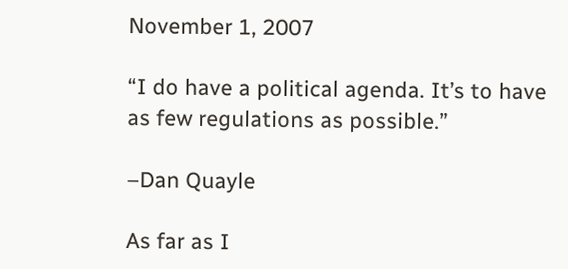November 1, 2007

“I do have a political agenda. It’s to have as few regulations as possible.”

–Dan Quayle

As far as I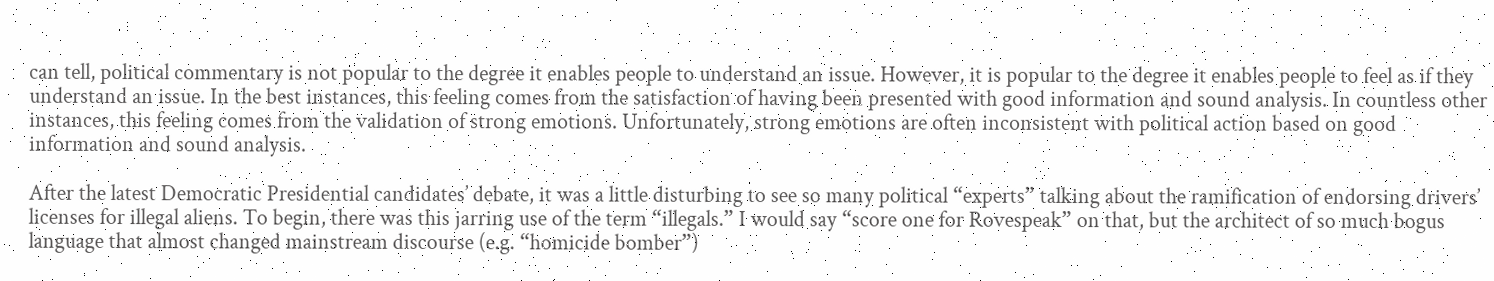can tell, political commentary is not popular to the degree it enables people to understand an issue. However, it is popular to the degree it enables people to feel as if they understand an issue. In the best instances, this feeling comes from the satisfaction of having been presented with good information and sound analysis. In countless other instances, this feeling comes from the validation of strong emotions. Unfortunately, strong emotions are often inconsistent with political action based on good information and sound analysis.

After the latest Democratic Presidential candidates’ debate, it was a little disturbing to see so many political “experts” talking about the ramification of endorsing drivers’ licenses for illegal aliens. To begin, there was this jarring use of the term “illegals.” I would say “score one for Rovespeak” on that, but the architect of so much bogus language that almost changed mainstream discourse (e.g. “homicide bomber”)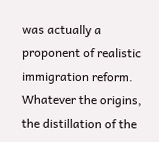was actually a proponent of realistic immigration reform. Whatever the origins, the distillation of the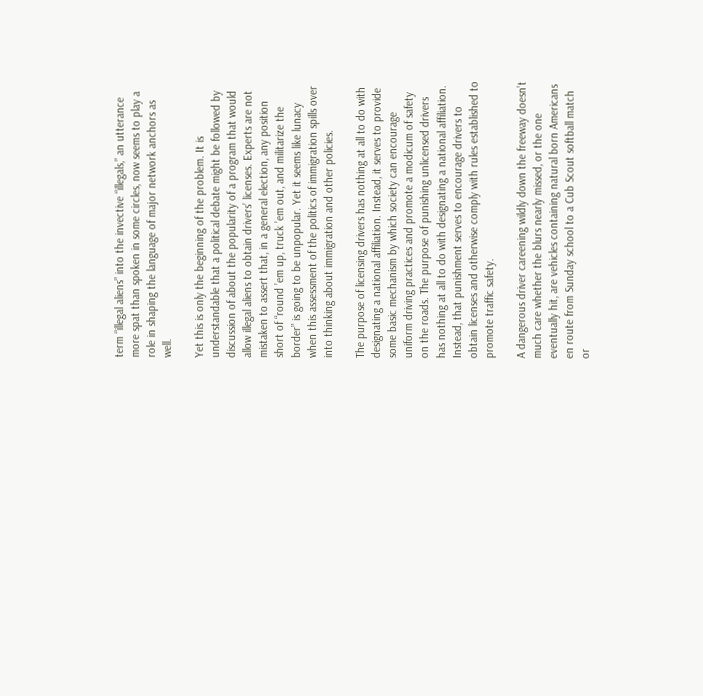term “illegal aliens” into the invective “illegals,” an utterance more spat than spoken in some circles, now seems to play a role in shaping the language of major network anchors as well.

Yet this is only the beginning of the problem. It is understandable that a political debate might be followed by discussion of about the popularity of a program that would allow illegal aliens to obtain drivers’ licenses. Experts are not mistaken to assert that, in a general election, any position short of “round ’em up, truck ’em out, and militarize the border” is going to be unpopular. Yet it seems like lunacy when this assessment of the politics of immigration spills over into thinking about immigration and other policies.

The purpose of licensing drivers has nothing at all to do with designating a national affiliation. Instead, it serves to provide some basic mechanism by which society can encourage uniform driving practices and promote a modicum of safety on the roads. The purpose of punishing unlicensed drivers has nothing at all to do with designating a national affiliation. Instead, that punishment serves to encourage drivers to obtain licenses and otherwise comply with rules established to promote traffic safety.

A dangerous driver careening wildly down the freeway doesn’t much care whether the blurs nearly missed, or the one eventually hit, are vehicles containing natural born Americans en route from Sunday school to a Cub Scout softball match or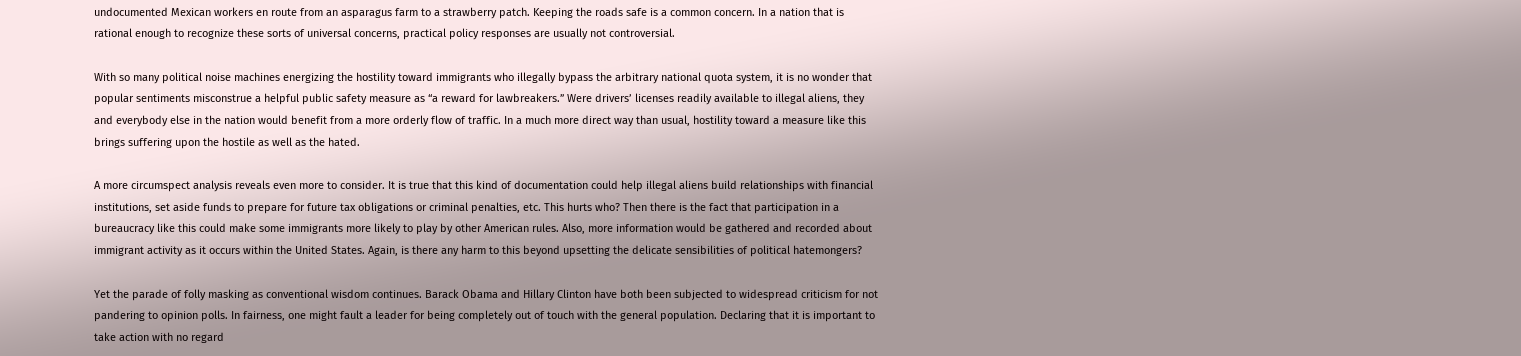undocumented Mexican workers en route from an asparagus farm to a strawberry patch. Keeping the roads safe is a common concern. In a nation that is rational enough to recognize these sorts of universal concerns, practical policy responses are usually not controversial.

With so many political noise machines energizing the hostility toward immigrants who illegally bypass the arbitrary national quota system, it is no wonder that popular sentiments misconstrue a helpful public safety measure as “a reward for lawbreakers.” Were drivers’ licenses readily available to illegal aliens, they and everybody else in the nation would benefit from a more orderly flow of traffic. In a much more direct way than usual, hostility toward a measure like this brings suffering upon the hostile as well as the hated.

A more circumspect analysis reveals even more to consider. It is true that this kind of documentation could help illegal aliens build relationships with financial institutions, set aside funds to prepare for future tax obligations or criminal penalties, etc. This hurts who? Then there is the fact that participation in a bureaucracy like this could make some immigrants more likely to play by other American rules. Also, more information would be gathered and recorded about immigrant activity as it occurs within the United States. Again, is there any harm to this beyond upsetting the delicate sensibilities of political hatemongers?

Yet the parade of folly masking as conventional wisdom continues. Barack Obama and Hillary Clinton have both been subjected to widespread criticism for not pandering to opinion polls. In fairness, one might fault a leader for being completely out of touch with the general population. Declaring that it is important to take action with no regard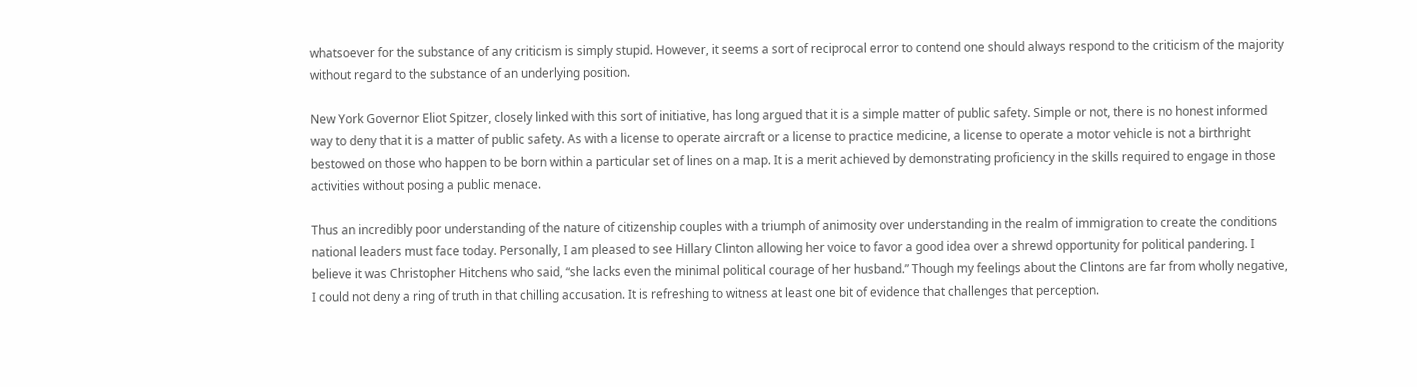whatsoever for the substance of any criticism is simply stupid. However, it seems a sort of reciprocal error to contend one should always respond to the criticism of the majority without regard to the substance of an underlying position.

New York Governor Eliot Spitzer, closely linked with this sort of initiative, has long argued that it is a simple matter of public safety. Simple or not, there is no honest informed way to deny that it is a matter of public safety. As with a license to operate aircraft or a license to practice medicine, a license to operate a motor vehicle is not a birthright bestowed on those who happen to be born within a particular set of lines on a map. It is a merit achieved by demonstrating proficiency in the skills required to engage in those activities without posing a public menace.

Thus an incredibly poor understanding of the nature of citizenship couples with a triumph of animosity over understanding in the realm of immigration to create the conditions national leaders must face today. Personally, I am pleased to see Hillary Clinton allowing her voice to favor a good idea over a shrewd opportunity for political pandering. I believe it was Christopher Hitchens who said, “she lacks even the minimal political courage of her husband.” Though my feelings about the Clintons are far from wholly negative, I could not deny a ring of truth in that chilling accusation. It is refreshing to witness at least one bit of evidence that challenges that perception.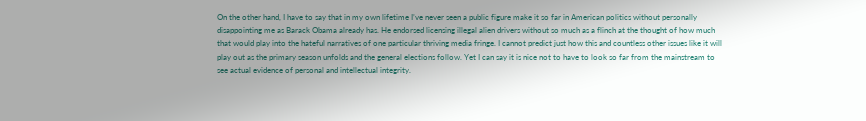On the other hand, I have to say that in my own lifetime I’ve never seen a public figure make it so far in American politics without personally disappointing me as Barack Obama already has. He endorsed licensing illegal alien drivers without so much as a flinch at the thought of how much that would play into the hateful narratives of one particular thriving media fringe. I cannot predict just how this and countless other issues like it will play out as the primary season unfolds and the general elections follow. Yet I can say it is nice not to have to look so far from the mainstream to see actual evidence of personal and intellectual integrity.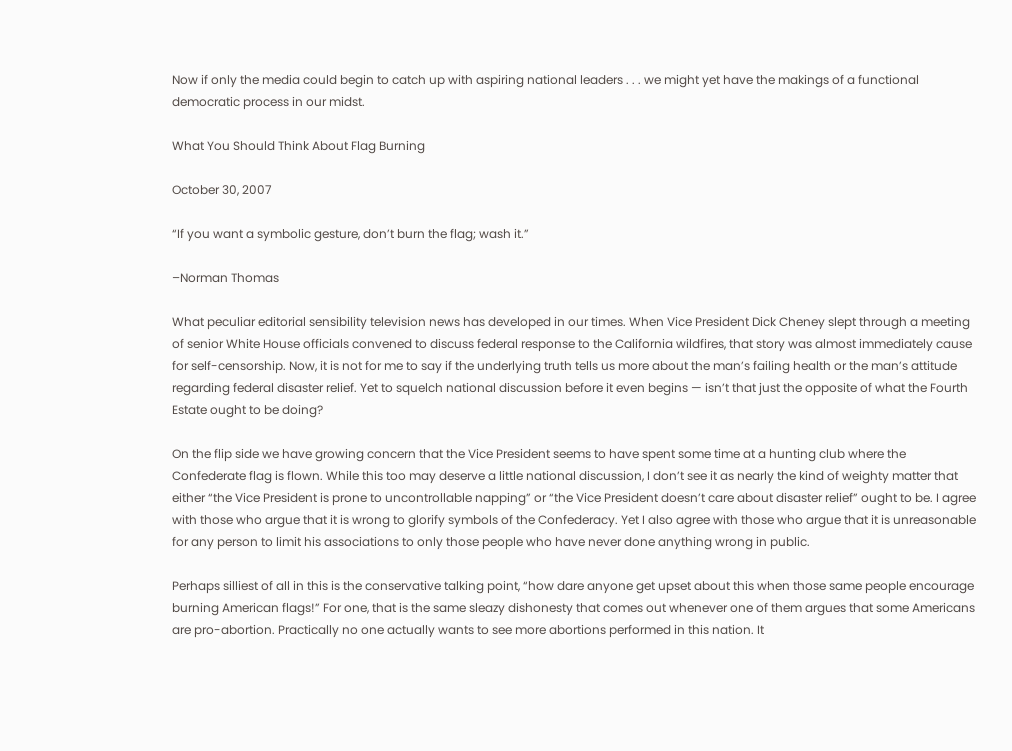Now if only the media could begin to catch up with aspiring national leaders . . . we might yet have the makings of a functional democratic process in our midst.

What You Should Think About Flag Burning

October 30, 2007

“If you want a symbolic gesture, don’t burn the flag; wash it.”

–Norman Thomas

What peculiar editorial sensibility television news has developed in our times. When Vice President Dick Cheney slept through a meeting of senior White House officials convened to discuss federal response to the California wildfires, that story was almost immediately cause for self-censorship. Now, it is not for me to say if the underlying truth tells us more about the man’s failing health or the man’s attitude regarding federal disaster relief. Yet to squelch national discussion before it even begins — isn’t that just the opposite of what the Fourth Estate ought to be doing?

On the flip side we have growing concern that the Vice President seems to have spent some time at a hunting club where the Confederate flag is flown. While this too may deserve a little national discussion, I don’t see it as nearly the kind of weighty matter that either “the Vice President is prone to uncontrollable napping” or “the Vice President doesn’t care about disaster relief” ought to be. I agree with those who argue that it is wrong to glorify symbols of the Confederacy. Yet I also agree with those who argue that it is unreasonable for any person to limit his associations to only those people who have never done anything wrong in public.

Perhaps silliest of all in this is the conservative talking point, “how dare anyone get upset about this when those same people encourage burning American flags!” For one, that is the same sleazy dishonesty that comes out whenever one of them argues that some Americans are pro-abortion. Practically no one actually wants to see more abortions performed in this nation. It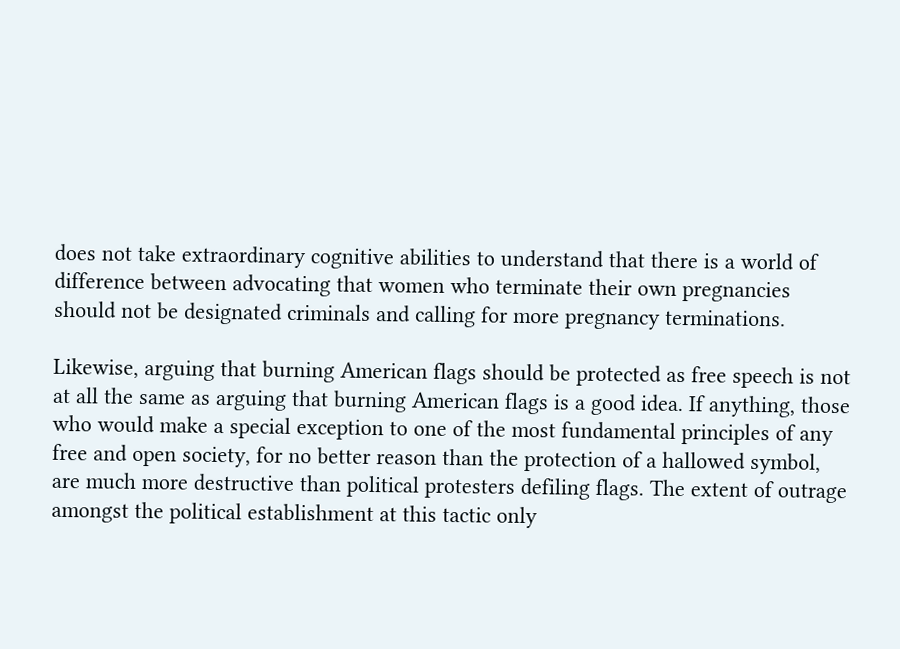does not take extraordinary cognitive abilities to understand that there is a world of difference between advocating that women who terminate their own pregnancies should not be designated criminals and calling for more pregnancy terminations.

Likewise, arguing that burning American flags should be protected as free speech is not at all the same as arguing that burning American flags is a good idea. If anything, those who would make a special exception to one of the most fundamental principles of any free and open society, for no better reason than the protection of a hallowed symbol, are much more destructive than political protesters defiling flags. The extent of outrage amongst the political establishment at this tactic only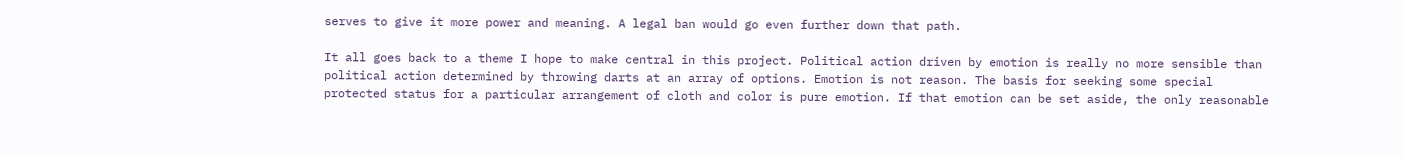serves to give it more power and meaning. A legal ban would go even further down that path.

It all goes back to a theme I hope to make central in this project. Political action driven by emotion is really no more sensible than political action determined by throwing darts at an array of options. Emotion is not reason. The basis for seeking some special protected status for a particular arrangement of cloth and color is pure emotion. If that emotion can be set aside, the only reasonable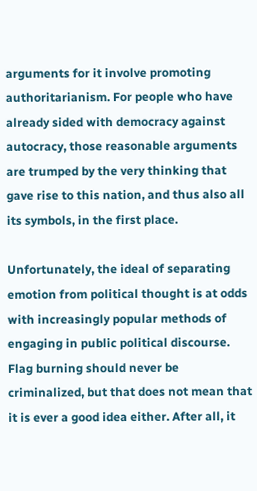arguments for it involve promoting authoritarianism. For people who have already sided with democracy against autocracy, those reasonable arguments are trumped by the very thinking that gave rise to this nation, and thus also all its symbols, in the first place.

Unfortunately, the ideal of separating emotion from political thought is at odds with increasingly popular methods of engaging in public political discourse. Flag burning should never be criminalized, but that does not mean that it is ever a good idea either. After all, it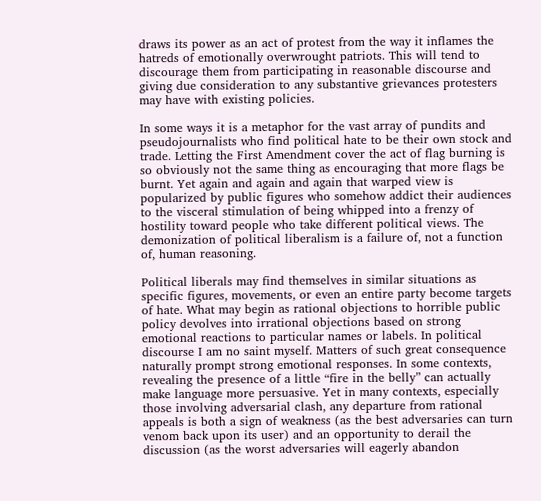draws its power as an act of protest from the way it inflames the hatreds of emotionally overwrought patriots. This will tend to discourage them from participating in reasonable discourse and giving due consideration to any substantive grievances protesters may have with existing policies.

In some ways it is a metaphor for the vast array of pundits and pseudojournalists who find political hate to be their own stock and trade. Letting the First Amendment cover the act of flag burning is so obviously not the same thing as encouraging that more flags be burnt. Yet again and again and again that warped view is popularized by public figures who somehow addict their audiences to the visceral stimulation of being whipped into a frenzy of hostility toward people who take different political views. The demonization of political liberalism is a failure of, not a function of, human reasoning.

Political liberals may find themselves in similar situations as specific figures, movements, or even an entire party become targets of hate. What may begin as rational objections to horrible public policy devolves into irrational objections based on strong emotional reactions to particular names or labels. In political discourse I am no saint myself. Matters of such great consequence naturally prompt strong emotional responses. In some contexts, revealing the presence of a little “fire in the belly” can actually make language more persuasive. Yet in many contexts, especially those involving adversarial clash, any departure from rational appeals is both a sign of weakness (as the best adversaries can turn venom back upon its user) and an opportunity to derail the discussion (as the worst adversaries will eagerly abandon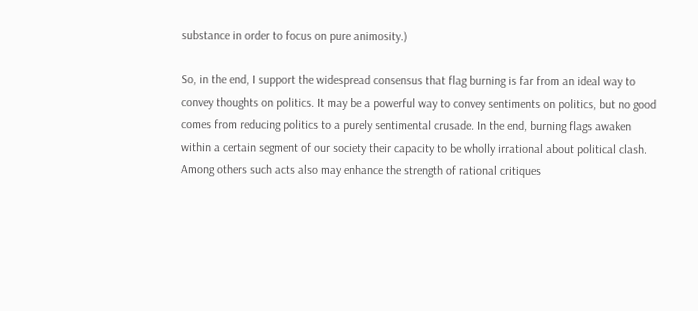substance in order to focus on pure animosity.)

So, in the end, I support the widespread consensus that flag burning is far from an ideal way to convey thoughts on politics. It may be a powerful way to convey sentiments on politics, but no good comes from reducing politics to a purely sentimental crusade. In the end, burning flags awaken within a certain segment of our society their capacity to be wholly irrational about political clash. Among others such acts also may enhance the strength of rational critiques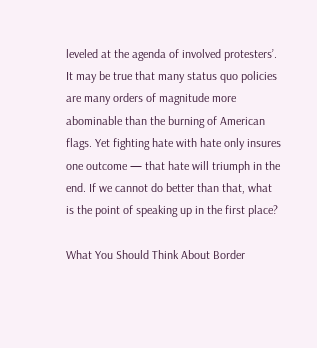leveled at the agenda of involved protesters’. It may be true that many status quo policies are many orders of magnitude more abominable than the burning of American flags. Yet fighting hate with hate only insures one outcome — that hate will triumph in the end. If we cannot do better than that, what is the point of speaking up in the first place?

What You Should Think About Border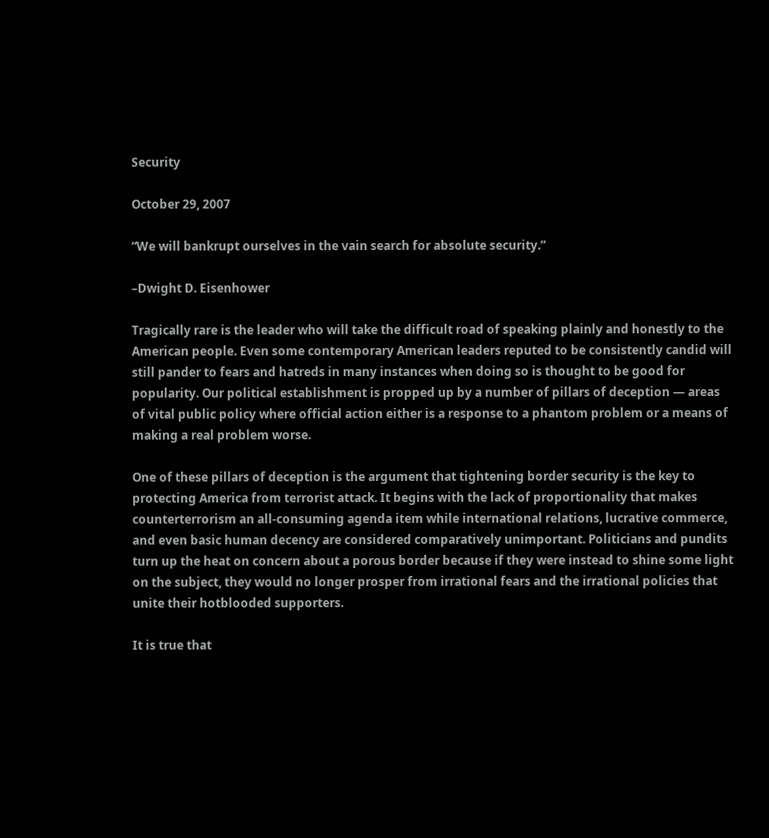Security

October 29, 2007

“We will bankrupt ourselves in the vain search for absolute security.”

–Dwight D. Eisenhower

Tragically rare is the leader who will take the difficult road of speaking plainly and honestly to the American people. Even some contemporary American leaders reputed to be consistently candid will still pander to fears and hatreds in many instances when doing so is thought to be good for popularity. Our political establishment is propped up by a number of pillars of deception — areas of vital public policy where official action either is a response to a phantom problem or a means of making a real problem worse.

One of these pillars of deception is the argument that tightening border security is the key to protecting America from terrorist attack. It begins with the lack of proportionality that makes counterterrorism an all-consuming agenda item while international relations, lucrative commerce, and even basic human decency are considered comparatively unimportant. Politicians and pundits turn up the heat on concern about a porous border because if they were instead to shine some light on the subject, they would no longer prosper from irrational fears and the irrational policies that unite their hotblooded supporters.

It is true that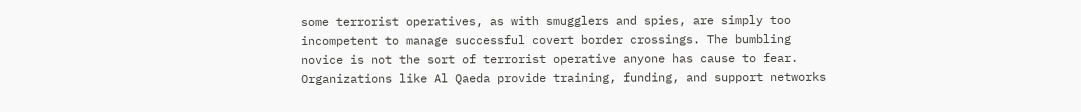some terrorist operatives, as with smugglers and spies, are simply too incompetent to manage successful covert border crossings. The bumbling novice is not the sort of terrorist operative anyone has cause to fear. Organizations like Al Qaeda provide training, funding, and support networks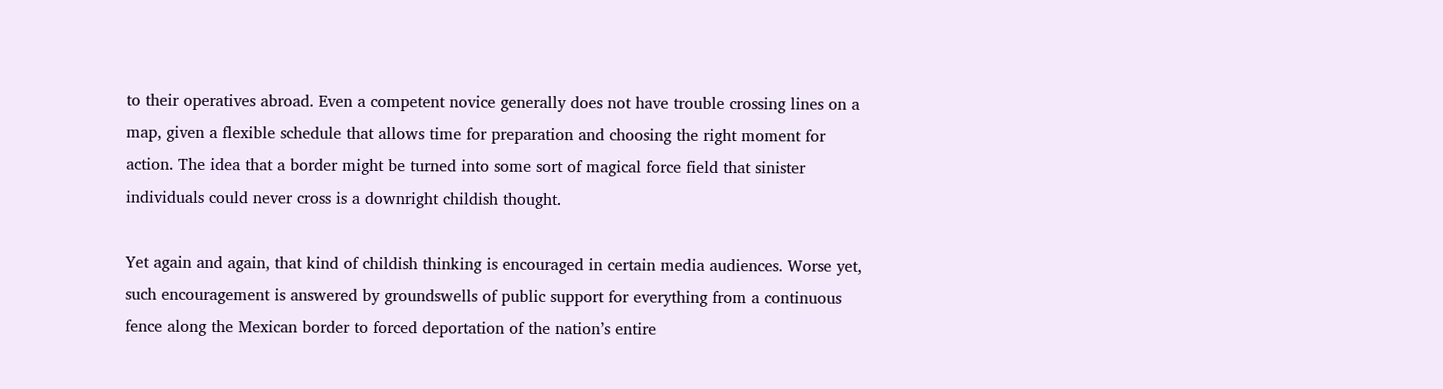to their operatives abroad. Even a competent novice generally does not have trouble crossing lines on a map, given a flexible schedule that allows time for preparation and choosing the right moment for action. The idea that a border might be turned into some sort of magical force field that sinister individuals could never cross is a downright childish thought.

Yet again and again, that kind of childish thinking is encouraged in certain media audiences. Worse yet, such encouragement is answered by groundswells of public support for everything from a continuous fence along the Mexican border to forced deportation of the nation’s entire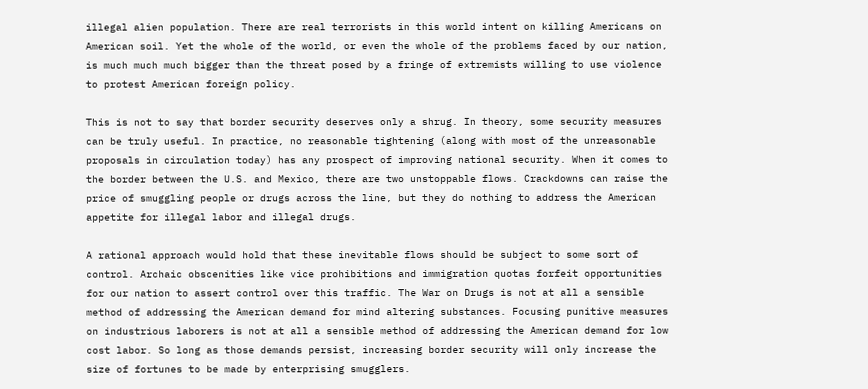illegal alien population. There are real terrorists in this world intent on killing Americans on American soil. Yet the whole of the world, or even the whole of the problems faced by our nation, is much much much bigger than the threat posed by a fringe of extremists willing to use violence to protest American foreign policy.

This is not to say that border security deserves only a shrug. In theory, some security measures can be truly useful. In practice, no reasonable tightening (along with most of the unreasonable proposals in circulation today) has any prospect of improving national security. When it comes to the border between the U.S. and Mexico, there are two unstoppable flows. Crackdowns can raise the price of smuggling people or drugs across the line, but they do nothing to address the American appetite for illegal labor and illegal drugs.

A rational approach would hold that these inevitable flows should be subject to some sort of control. Archaic obscenities like vice prohibitions and immigration quotas forfeit opportunities for our nation to assert control over this traffic. The War on Drugs is not at all a sensible method of addressing the American demand for mind altering substances. Focusing punitive measures on industrious laborers is not at all a sensible method of addressing the American demand for low cost labor. So long as those demands persist, increasing border security will only increase the size of fortunes to be made by enterprising smugglers.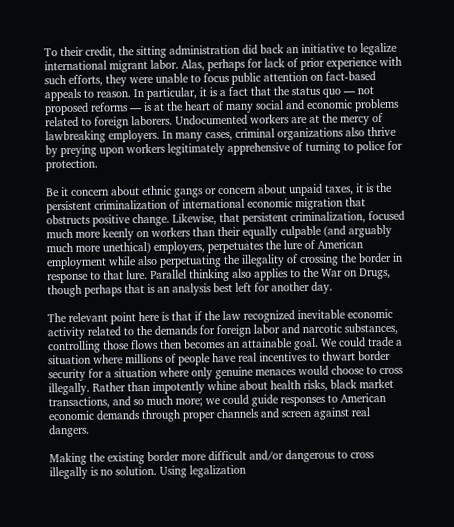To their credit, the sitting administration did back an initiative to legalize international migrant labor. Alas, perhaps for lack of prior experience with such efforts, they were unable to focus public attention on fact-based appeals to reason. In particular, it is a fact that the status quo — not proposed reforms — is at the heart of many social and economic problems related to foreign laborers. Undocumented workers are at the mercy of lawbreaking employers. In many cases, criminal organizations also thrive by preying upon workers legitimately apprehensive of turning to police for protection.

Be it concern about ethnic gangs or concern about unpaid taxes, it is the persistent criminalization of international economic migration that obstructs positive change. Likewise, that persistent criminalization, focused much more keenly on workers than their equally culpable (and arguably much more unethical) employers, perpetuates the lure of American employment while also perpetuating the illegality of crossing the border in response to that lure. Parallel thinking also applies to the War on Drugs, though perhaps that is an analysis best left for another day.

The relevant point here is that if the law recognized inevitable economic activity related to the demands for foreign labor and narcotic substances, controlling those flows then becomes an attainable goal. We could trade a situation where millions of people have real incentives to thwart border security for a situation where only genuine menaces would choose to cross illegally. Rather than impotently whine about health risks, black market transactions, and so much more; we could guide responses to American economic demands through proper channels and screen against real dangers.

Making the existing border more difficult and/or dangerous to cross illegally is no solution. Using legalization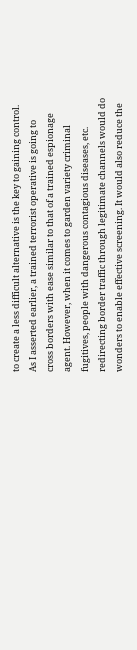to create a less difficult alternative is the key to gaining control. As I asserted earlier, a trained terrorist operative is going to cross borders with ease similar to that of a trained espionage agent. However, when it comes to garden variety criminal fugitives, people with dangerous contagious diseases, etc. redirecting border traffic through legitimate channels would do wonders to enable effective screening. It would also reduce the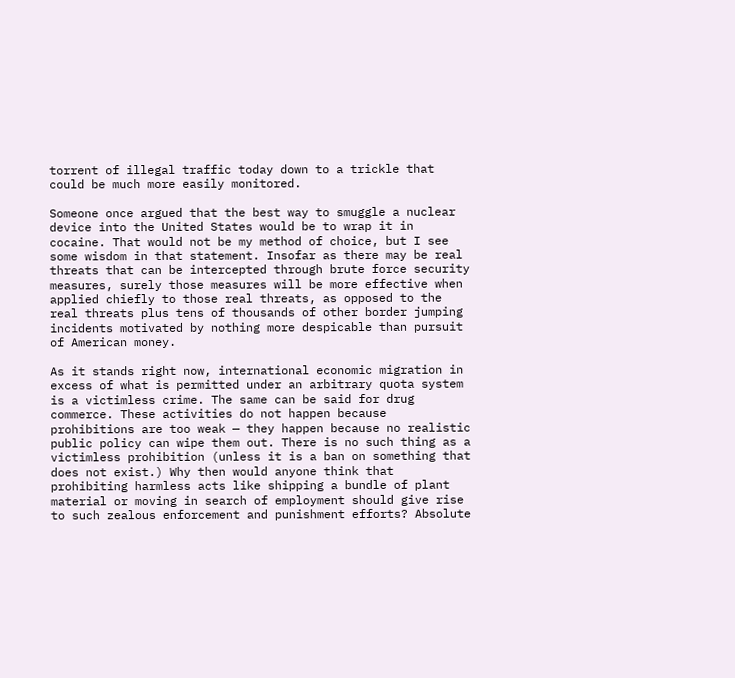torrent of illegal traffic today down to a trickle that could be much more easily monitored.

Someone once argued that the best way to smuggle a nuclear device into the United States would be to wrap it in cocaine. That would not be my method of choice, but I see some wisdom in that statement. Insofar as there may be real threats that can be intercepted through brute force security measures, surely those measures will be more effective when applied chiefly to those real threats, as opposed to the real threats plus tens of thousands of other border jumping incidents motivated by nothing more despicable than pursuit of American money.

As it stands right now, international economic migration in excess of what is permitted under an arbitrary quota system is a victimless crime. The same can be said for drug commerce. These activities do not happen because prohibitions are too weak — they happen because no realistic public policy can wipe them out. There is no such thing as a victimless prohibition (unless it is a ban on something that does not exist.) Why then would anyone think that prohibiting harmless acts like shipping a bundle of plant material or moving in search of employment should give rise to such zealous enforcement and punishment efforts? Absolute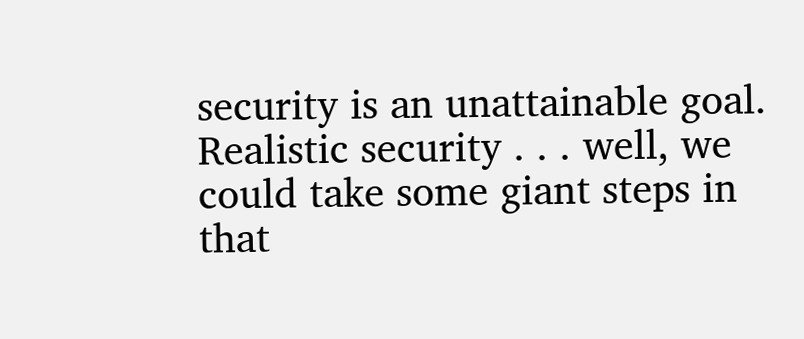security is an unattainable goal. Realistic security . . . well, we could take some giant steps in that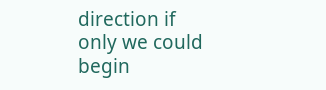direction if only we could begin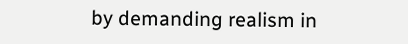by demanding realism in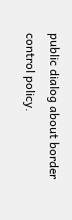public dialog about border control policy.